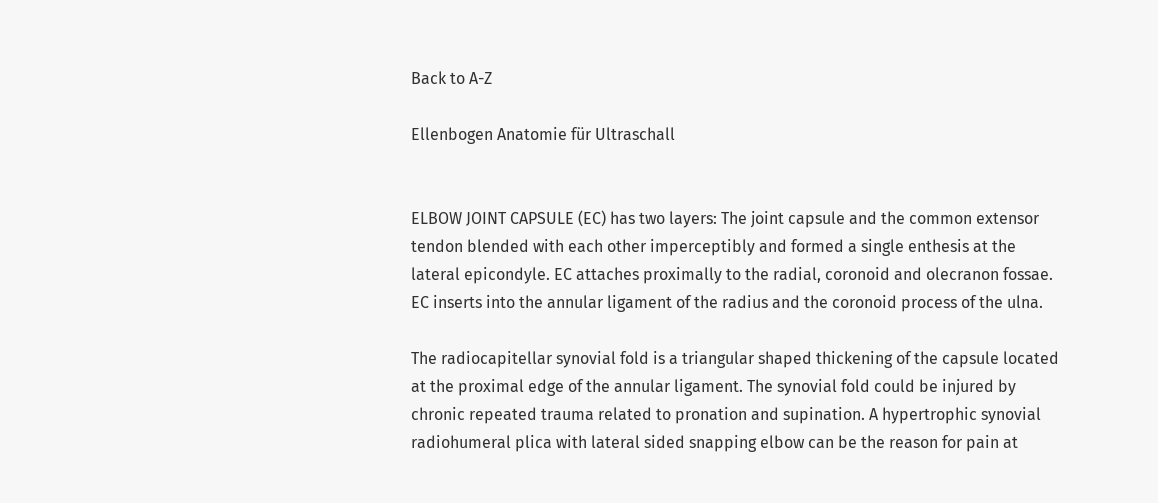Back to A-Z

Ellenbogen Anatomie für Ultraschall


ELBOW JOINT CAPSULE (EC) has two layers: The joint capsule and the common extensor tendon blended with each other imperceptibly and formed a single enthesis at the lateral epicondyle. EC attaches proximally to the radial, coronoid and olecranon fossae. EC inserts into the annular ligament of the radius and the coronoid process of the ulna.

The radiocapitellar synovial fold is a triangular shaped thickening of the capsule located at the proximal edge of the annular ligament. The synovial fold could be injured by chronic repeated trauma related to pronation and supination. A hypertrophic synovial radiohumeral plica with lateral sided snapping elbow can be the reason for pain at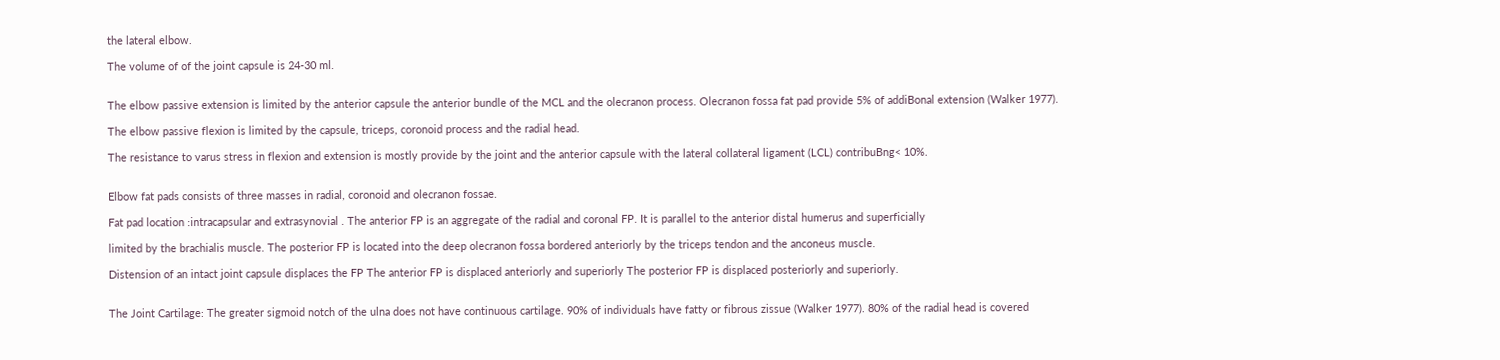the lateral elbow.

The volume of of the joint capsule is 24-30 ml.


The elbow passive extension is limited by the anterior capsule the anterior bundle of the MCL and the olecranon process. Olecranon fossa fat pad provide 5% of addiBonal extension (Walker 1977).

The elbow passive flexion is limited by the capsule, triceps, coronoid process and the radial head.

The resistance to varus stress in flexion and extension is mostly provide by the joint and the anterior capsule with the lateral collateral ligament (LCL) contribuBng< 10%.


Elbow fat pads consists of three masses in radial, coronoid and olecranon fossae.

Fat pad location :intracapsular and extrasynovial . The anterior FP is an aggregate of the radial and coronal FP. It is parallel to the anterior distal humerus and superficially

limited by the brachialis muscle. The posterior FP is located into the deep olecranon fossa bordered anteriorly by the triceps tendon and the anconeus muscle.

Distension of an intact joint capsule displaces the FP The anterior FP is displaced anteriorly and superiorly The posterior FP is displaced posteriorly and superiorly.


The Joint Cartilage: The greater sigmoid notch of the ulna does not have continuous cartilage. 90% of individuals have fatty or fibrous zissue (Walker 1977). 80% of the radial head is covered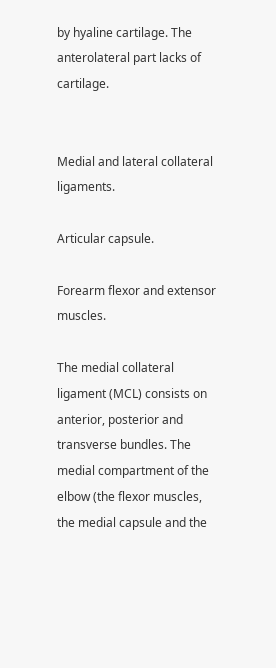by hyaline cartilage. The anterolateral part lacks of cartilage.


Medial and lateral collateral ligaments.

Articular capsule.

Forearm flexor and extensor muscles.

The medial collateral ligament (MCL) consists on anterior, posterior and transverse bundles. The medial compartment of the elbow (the flexor muscles, the medial capsule and the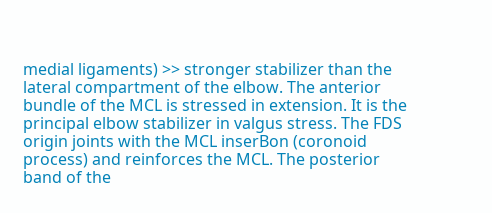medial ligaments) >> stronger stabilizer than the lateral compartment of the elbow. The anterior bundle of the MCL is stressed in extension. It is the principal elbow stabilizer in valgus stress. The FDS origin joints with the MCL inserBon (coronoid process) and reinforces the MCL. The posterior band of the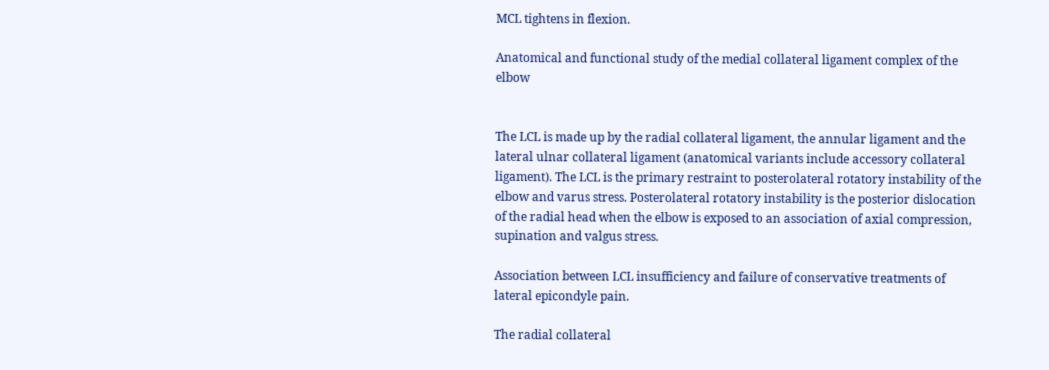MCL tightens in flexion.

Anatomical and functional study of the medial collateral ligament complex of the elbow


The LCL is made up by the radial collateral ligament, the annular ligament and the lateral ulnar collateral ligament (anatomical variants include accessory collateral ligament). The LCL is the primary restraint to posterolateral rotatory instability of the elbow and varus stress. Posterolateral rotatory instability is the posterior dislocation of the radial head when the elbow is exposed to an association of axial compression, supination and valgus stress.

Association between LCL insufficiency and failure of conservative treatments of lateral epicondyle pain.

The radial collateral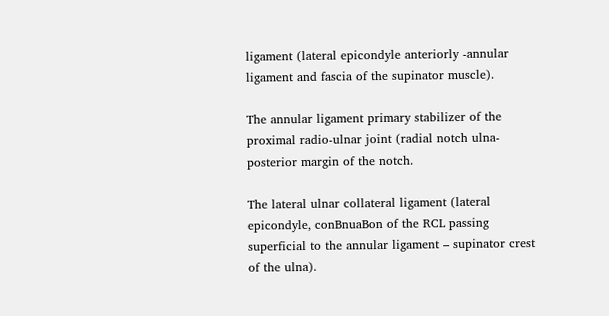ligament (lateral epicondyle anteriorly -annular ligament and fascia of the supinator muscle).

The annular ligament primary stabilizer of the proximal radio-ulnar joint (radial notch ulna-posterior margin of the notch.

The lateral ulnar collateral ligament (lateral epicondyle, conBnuaBon of the RCL passing superficial to the annular ligament – supinator crest of the ulna).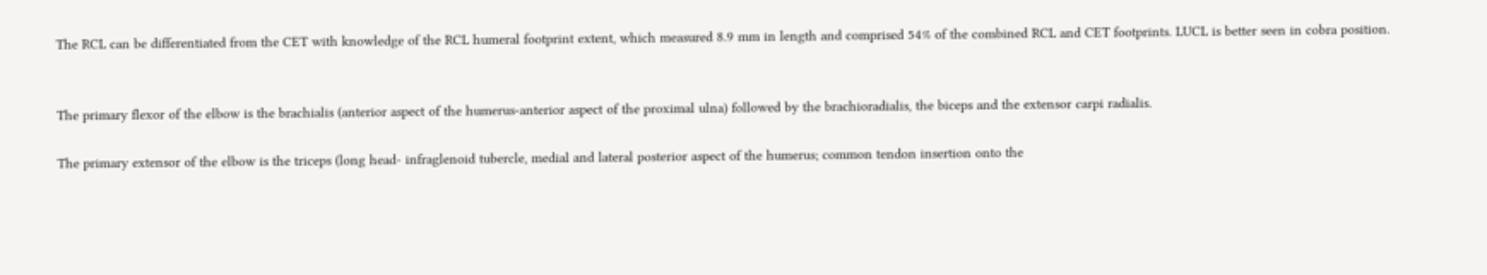The RCL can be differentiated from the CET with knowledge of the RCL humeral footprint extent, which measured 8.9 mm in length and comprised 54% of the combined RCL and CET footprints. LUCL is better seen in cobra position.


The primary flexor of the elbow is the brachialis (anterior aspect of the humerus-anterior aspect of the proximal ulna) followed by the brachioradialis, the biceps and the extensor carpi radialis.

The primary extensor of the elbow is the triceps (long head- infraglenoid tubercle, medial and lateral posterior aspect of the humerus; common tendon insertion onto the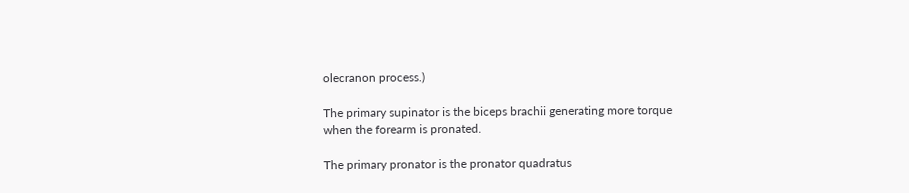olecranon process.)

The primary supinator is the biceps brachii generating more torque when the forearm is pronated.

The primary pronator is the pronator quadratus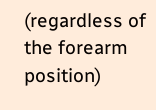(regardless of the forearm position)